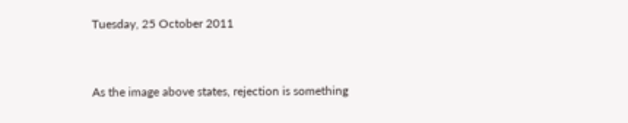Tuesday, 25 October 2011


As the image above states, rejection is something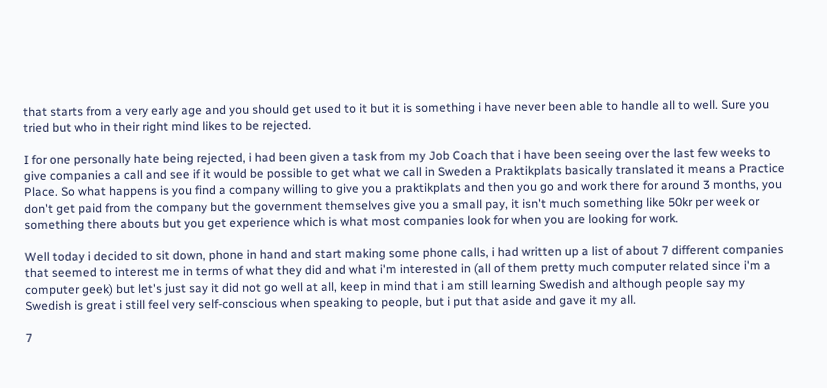that starts from a very early age and you should get used to it but it is something i have never been able to handle all to well. Sure you tried but who in their right mind likes to be rejected.

I for one personally hate being rejected, i had been given a task from my Job Coach that i have been seeing over the last few weeks to give companies a call and see if it would be possible to get what we call in Sweden a Praktikplats basically translated it means a Practice Place. So what happens is you find a company willing to give you a praktikplats and then you go and work there for around 3 months, you don't get paid from the company but the government themselves give you a small pay, it isn't much something like 50kr per week or something there abouts but you get experience which is what most companies look for when you are looking for work.

Well today i decided to sit down, phone in hand and start making some phone calls, i had written up a list of about 7 different companies that seemed to interest me in terms of what they did and what i'm interested in (all of them pretty much computer related since i'm a computer geek) but let's just say it did not go well at all, keep in mind that i am still learning Swedish and although people say my Swedish is great i still feel very self-conscious when speaking to people, but i put that aside and gave it my all.

7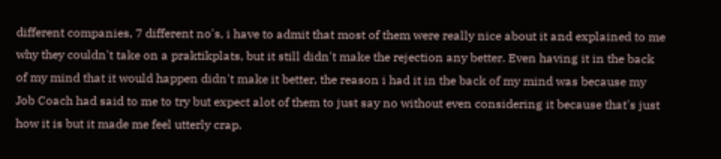different companies, 7 different no's, i have to admit that most of them were really nice about it and explained to me why they couldn't take on a praktikplats, but it still didn't make the rejection any better. Even having it in the back of my mind that it would happen didn't make it better, the reason i had it in the back of my mind was because my Job Coach had said to me to try but expect alot of them to just say no without even considering it because that's just how it is but it made me feel utterly crap.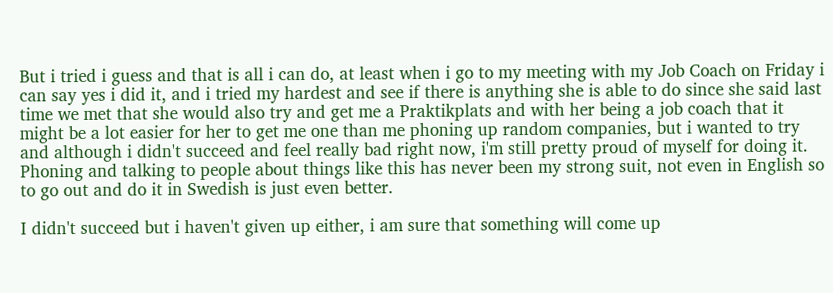But i tried i guess and that is all i can do, at least when i go to my meeting with my Job Coach on Friday i can say yes i did it, and i tried my hardest and see if there is anything she is able to do since she said last time we met that she would also try and get me a Praktikplats and with her being a job coach that it might be a lot easier for her to get me one than me phoning up random companies, but i wanted to try and although i didn't succeed and feel really bad right now, i'm still pretty proud of myself for doing it. Phoning and talking to people about things like this has never been my strong suit, not even in English so to go out and do it in Swedish is just even better.

I didn't succeed but i haven't given up either, i am sure that something will come up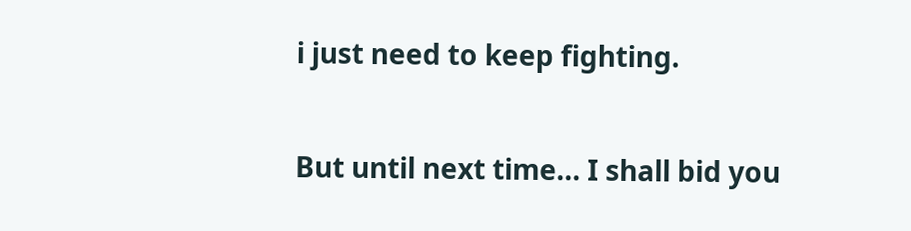i just need to keep fighting.

But until next time... I shall bid you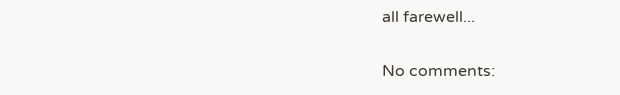all farewell...

No comments: